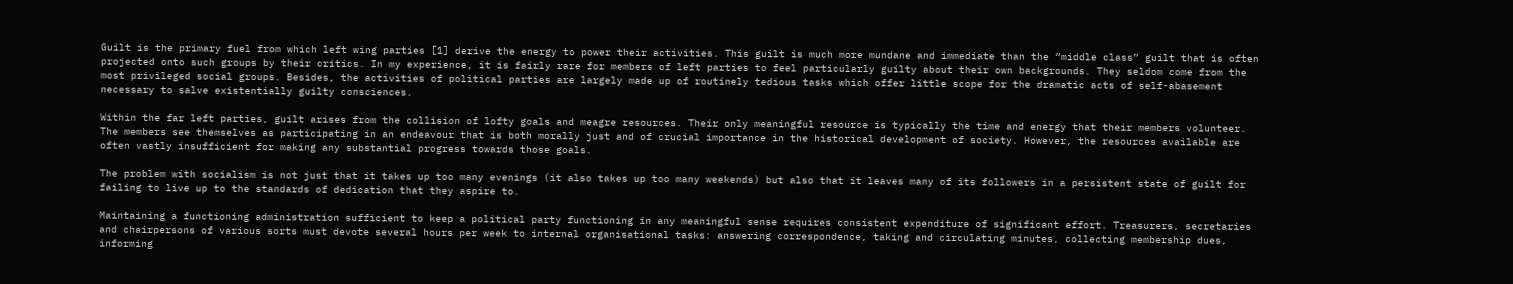Guilt is the primary fuel from which left wing parties [1] derive the energy to power their activities. This guilt is much more mundane and immediate than the “middle class” guilt that is often projected onto such groups by their critics. In my experience, it is fairly rare for members of left parties to feel particularly guilty about their own backgrounds. They seldom come from the most privileged social groups. Besides, the activities of political parties are largely made up of routinely tedious tasks which offer little scope for the dramatic acts of self-abasement necessary to salve existentially guilty consciences.

Within the far left parties, guilt arises from the collision of lofty goals and meagre resources. Their only meaningful resource is typically the time and energy that their members volunteer. The members see themselves as participating in an endeavour that is both morally just and of crucial importance in the historical development of society. However, the resources available are often vastly insufficient for making any substantial progress towards those goals.

The problem with socialism is not just that it takes up too many evenings (it also takes up too many weekends) but also that it leaves many of its followers in a persistent state of guilt for failing to live up to the standards of dedication that they aspire to.

Maintaining a functioning administration sufficient to keep a political party functioning in any meaningful sense requires consistent expenditure of significant effort. Treasurers, secretaries and chairpersons of various sorts must devote several hours per week to internal organisational tasks: answering correspondence, taking and circulating minutes, collecting membership dues, informing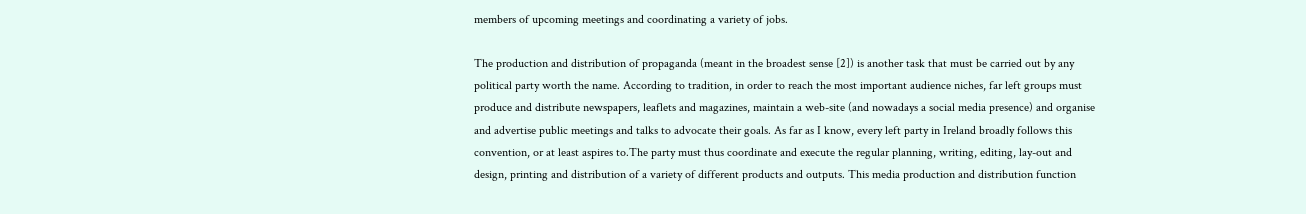members of upcoming meetings and coordinating a variety of jobs.

The production and distribution of propaganda (meant in the broadest sense [2]) is another task that must be carried out by any political party worth the name. According to tradition, in order to reach the most important audience niches, far left groups must produce and distribute newspapers, leaflets and magazines, maintain a web-site (and nowadays a social media presence) and organise and advertise public meetings and talks to advocate their goals. As far as I know, every left party in Ireland broadly follows this convention, or at least aspires to.The party must thus coordinate and execute the regular planning, writing, editing, lay-out and design, printing and distribution of a variety of different products and outputs. This media production and distribution function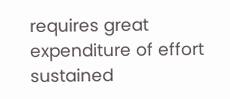requires great expenditure of effort sustained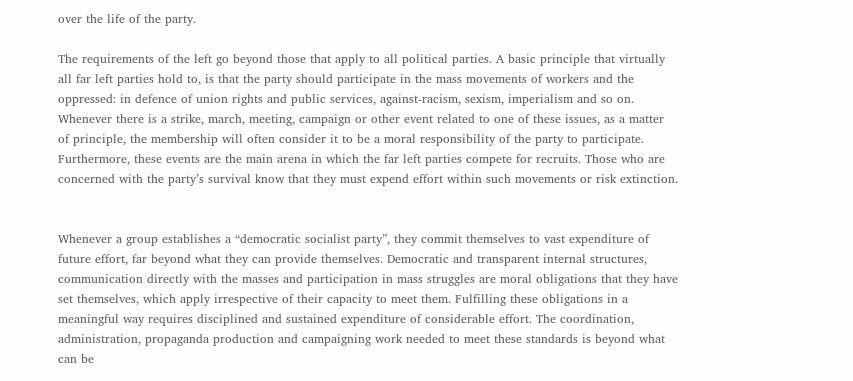over the life of the party.

The requirements of the left go beyond those that apply to all political parties. A basic principle that virtually all far left parties hold to, is that the party should participate in the mass movements of workers and the oppressed: in defence of union rights and public services, against-racism, sexism, imperialism and so on. Whenever there is a strike, march, meeting, campaign or other event related to one of these issues, as a matter of principle, the membership will often consider it to be a moral responsibility of the party to participate. Furthermore, these events are the main arena in which the far left parties compete for recruits. Those who are concerned with the party’s survival know that they must expend effort within such movements or risk extinction.


Whenever a group establishes a “democratic socialist party”, they commit themselves to vast expenditure of future effort, far beyond what they can provide themselves. Democratic and transparent internal structures, communication directly with the masses and participation in mass struggles are moral obligations that they have set themselves, which apply irrespective of their capacity to meet them. Fulfilling these obligations in a meaningful way requires disciplined and sustained expenditure of considerable effort. The coordination, administration, propaganda production and campaigning work needed to meet these standards is beyond what can be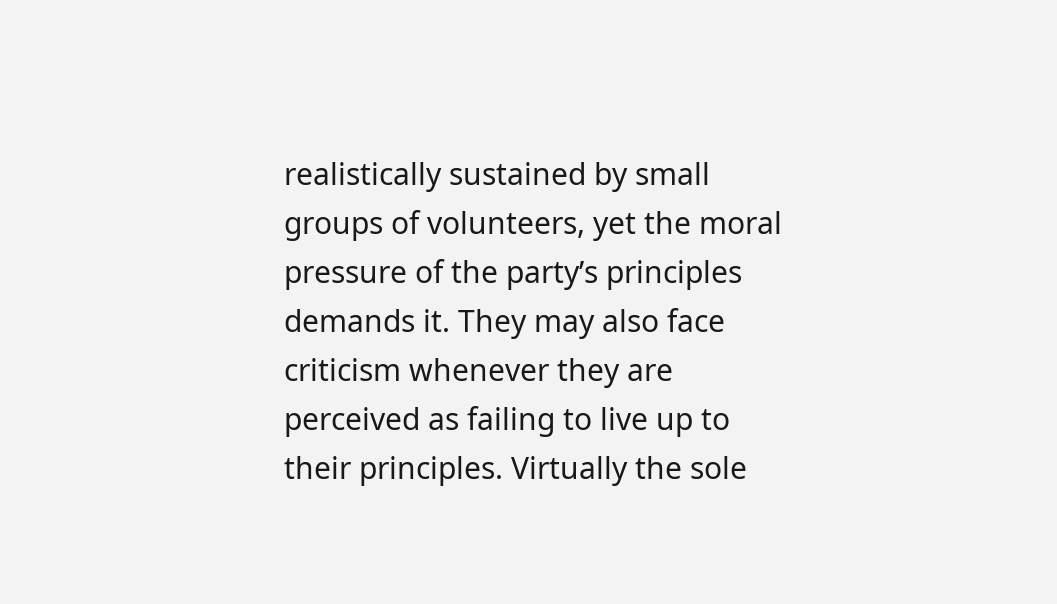realistically sustained by small groups of volunteers, yet the moral pressure of the party’s principles demands it. They may also face criticism whenever they are perceived as failing to live up to their principles. Virtually the sole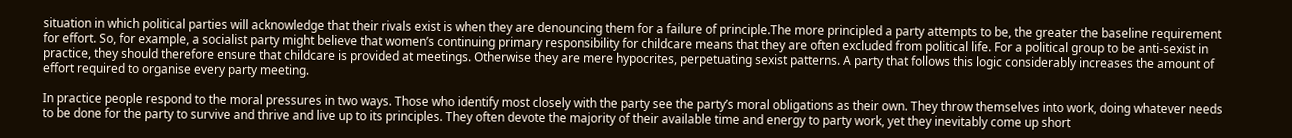situation in which political parties will acknowledge that their rivals exist is when they are denouncing them for a failure of principle.The more principled a party attempts to be, the greater the baseline requirement for effort. So, for example, a socialist party might believe that women’s continuing primary responsibility for childcare means that they are often excluded from political life. For a political group to be anti-sexist in practice, they should therefore ensure that childcare is provided at meetings. Otherwise they are mere hypocrites, perpetuating sexist patterns. A party that follows this logic considerably increases the amount of effort required to organise every party meeting.

In practice people respond to the moral pressures in two ways. Those who identify most closely with the party see the party’s moral obligations as their own. They throw themselves into work, doing whatever needs to be done for the party to survive and thrive and live up to its principles. They often devote the majority of their available time and energy to party work, yet they inevitably come up short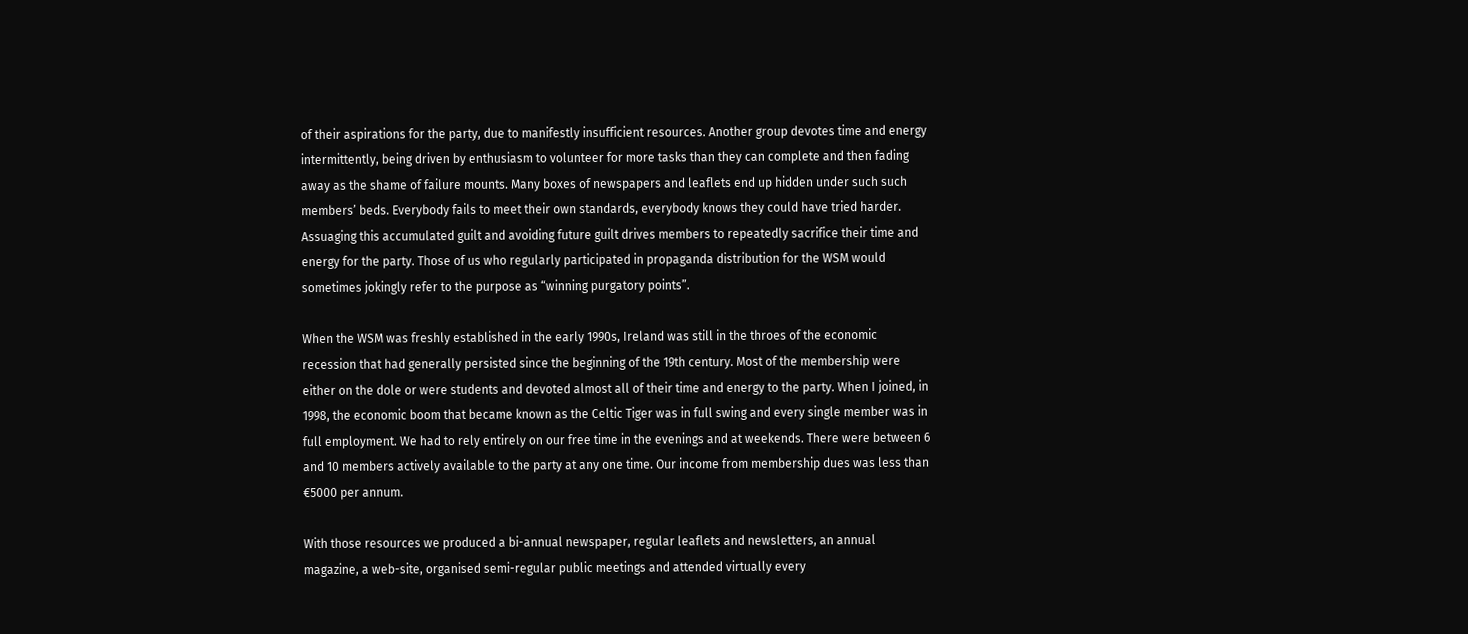of their aspirations for the party, due to manifestly insufficient resources. Another group devotes time and energy intermittently, being driven by enthusiasm to volunteer for more tasks than they can complete and then fading away as the shame of failure mounts. Many boxes of newspapers and leaflets end up hidden under such such members’ beds. Everybody fails to meet their own standards, everybody knows they could have tried harder. Assuaging this accumulated guilt and avoiding future guilt drives members to repeatedly sacrifice their time and energy for the party. Those of us who regularly participated in propaganda distribution for the WSM would sometimes jokingly refer to the purpose as “winning purgatory points”.

When the WSM was freshly established in the early 1990s, Ireland was still in the throes of the economic recession that had generally persisted since the beginning of the 19th century. Most of the membership were either on the dole or were students and devoted almost all of their time and energy to the party. When I joined, in 1998, the economic boom that became known as the Celtic Tiger was in full swing and every single member was in full employment. We had to rely entirely on our free time in the evenings and at weekends. There were between 6 and 10 members actively available to the party at any one time. Our income from membership dues was less than €5000 per annum.

With those resources we produced a bi-annual newspaper, regular leaflets and newsletters, an annual magazine, a web-site, organised semi-regular public meetings and attended virtually every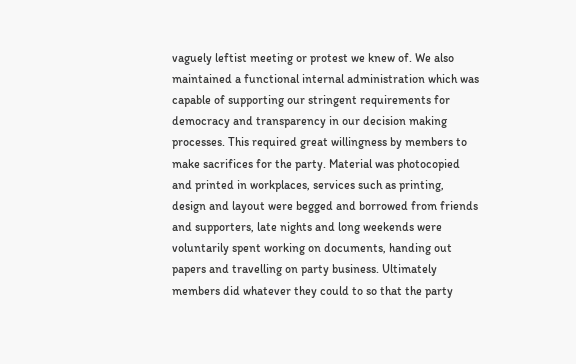vaguely leftist meeting or protest we knew of. We also maintained a functional internal administration which was capable of supporting our stringent requirements for democracy and transparency in our decision making processes. This required great willingness by members to make sacrifices for the party. Material was photocopied and printed in workplaces, services such as printing, design and layout were begged and borrowed from friends and supporters, late nights and long weekends were voluntarily spent working on documents, handing out papers and travelling on party business. Ultimately members did whatever they could to so that the party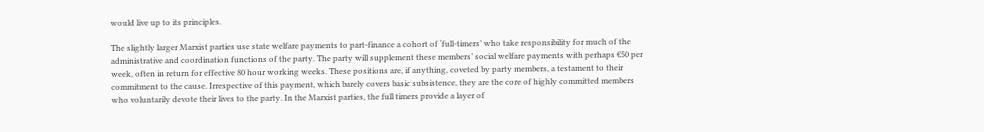would live up to its principles.

The slightly larger Marxist parties use state welfare payments to part-finance a cohort of ‘full-timers’ who take responsibility for much of the administrative and coordination functions of the party. The party will supplement these members’ social welfare payments with perhaps €50 per week, often in return for effective 80 hour working weeks. These positions are, if anything, coveted by party members, a testament to their commitment to the cause. Irrespective of this payment, which barely covers basic subsistence, they are the core of highly committed members who voluntarily devote their lives to the party. In the Marxist parties, the full timers provide a layer of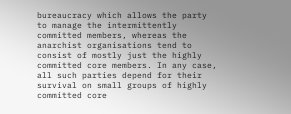bureaucracy which allows the party to manage the intermittently committed members, whereas the anarchist organisations tend to consist of mostly just the highly committed core members. In any case, all such parties depend for their survival on small groups of highly committed core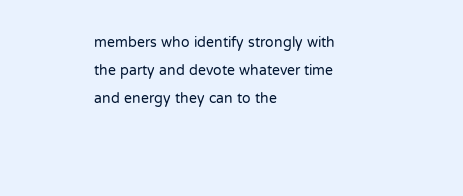members who identify strongly with the party and devote whatever time and energy they can to the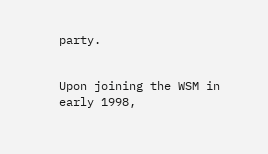party.


Upon joining the WSM in early 1998,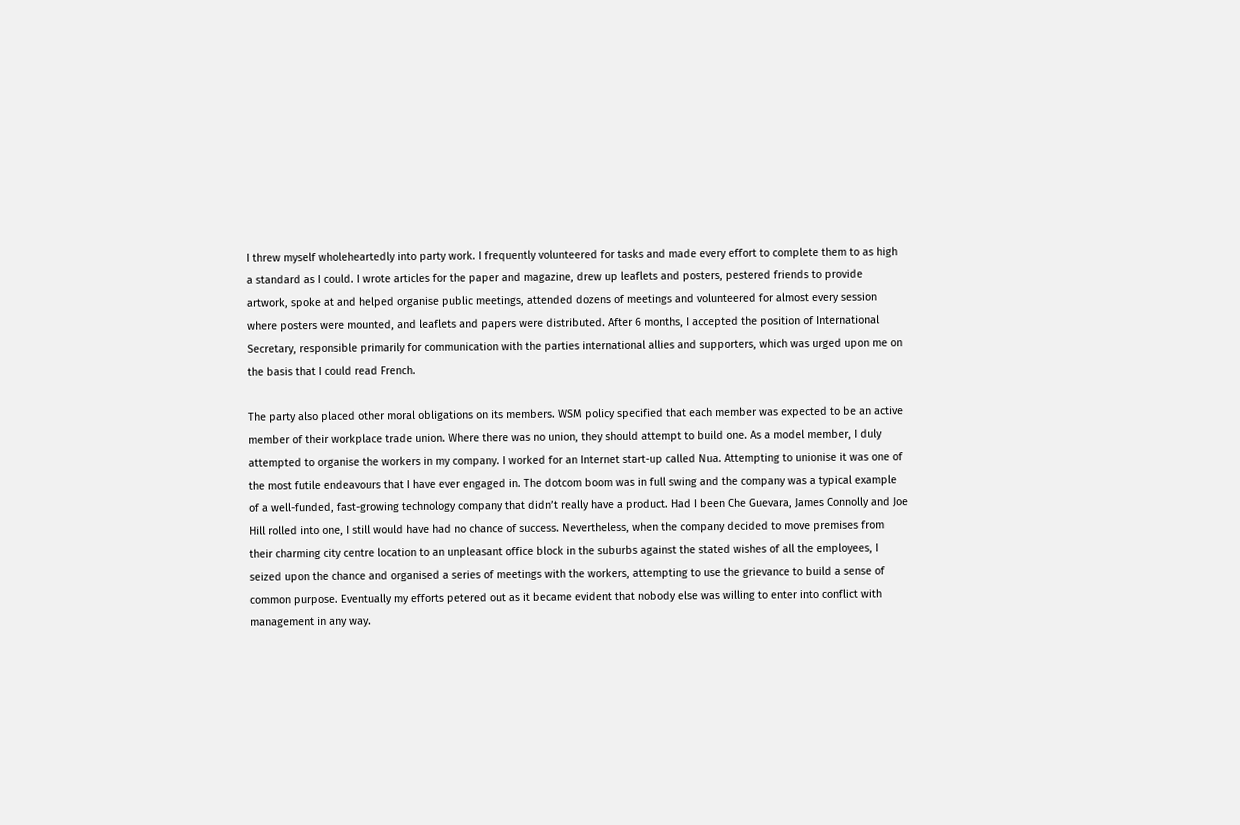I threw myself wholeheartedly into party work. I frequently volunteered for tasks and made every effort to complete them to as high a standard as I could. I wrote articles for the paper and magazine, drew up leaflets and posters, pestered friends to provide artwork, spoke at and helped organise public meetings, attended dozens of meetings and volunteered for almost every session where posters were mounted, and leaflets and papers were distributed. After 6 months, I accepted the position of International Secretary, responsible primarily for communication with the parties international allies and supporters, which was urged upon me on the basis that I could read French.

The party also placed other moral obligations on its members. WSM policy specified that each member was expected to be an active member of their workplace trade union. Where there was no union, they should attempt to build one. As a model member, I duly attempted to organise the workers in my company. I worked for an Internet start-up called Nua. Attempting to unionise it was one of the most futile endeavours that I have ever engaged in. The dotcom boom was in full swing and the company was a typical example of a well-funded, fast-growing technology company that didn’t really have a product. Had I been Che Guevara, James Connolly and Joe Hill rolled into one, I still would have had no chance of success. Nevertheless, when the company decided to move premises from their charming city centre location to an unpleasant office block in the suburbs against the stated wishes of all the employees, I seized upon the chance and organised a series of meetings with the workers, attempting to use the grievance to build a sense of common purpose. Eventually my efforts petered out as it became evident that nobody else was willing to enter into conflict with management in any way.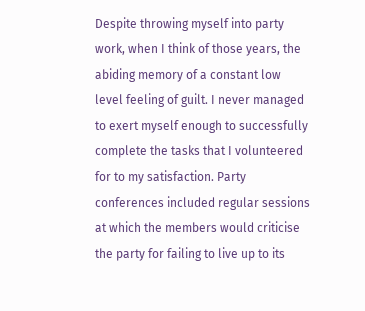Despite throwing myself into party work, when I think of those years, the abiding memory of a constant low level feeling of guilt. I never managed to exert myself enough to successfully complete the tasks that I volunteered for to my satisfaction. Party conferences included regular sessions at which the members would criticise the party for failing to live up to its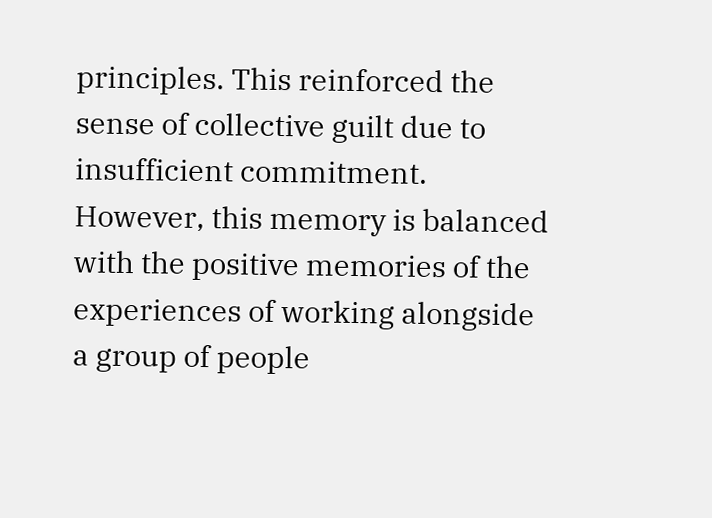principles. This reinforced the sense of collective guilt due to insufficient commitment. However, this memory is balanced with the positive memories of the experiences of working alongside a group of people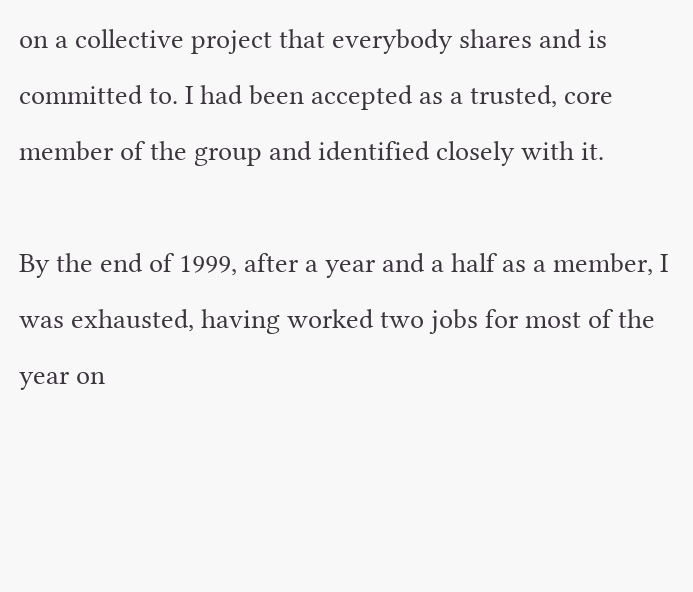on a collective project that everybody shares and is committed to. I had been accepted as a trusted, core member of the group and identified closely with it.

By the end of 1999, after a year and a half as a member, I was exhausted, having worked two jobs for most of the year on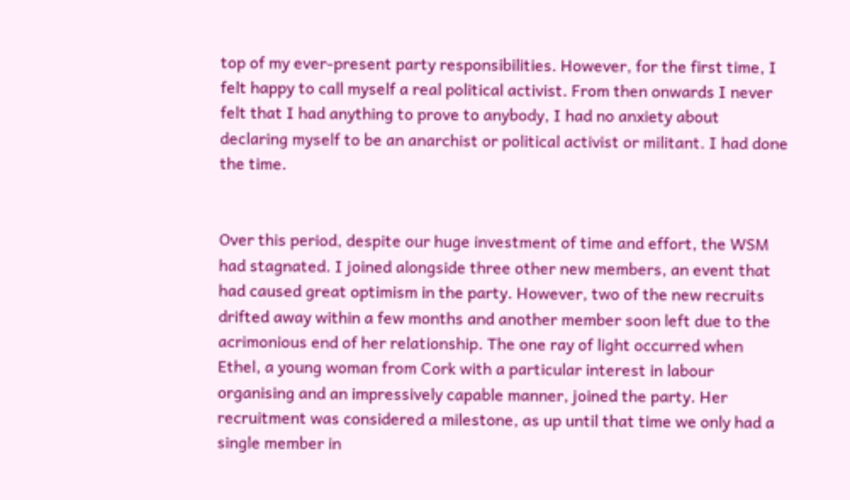top of my ever-present party responsibilities. However, for the first time, I felt happy to call myself a real political activist. From then onwards I never felt that I had anything to prove to anybody, I had no anxiety about declaring myself to be an anarchist or political activist or militant. I had done the time.


Over this period, despite our huge investment of time and effort, the WSM had stagnated. I joined alongside three other new members, an event that had caused great optimism in the party. However, two of the new recruits drifted away within a few months and another member soon left due to the acrimonious end of her relationship. The one ray of light occurred when Ethel, a young woman from Cork with a particular interest in labour organising and an impressively capable manner, joined the party. Her recruitment was considered a milestone, as up until that time we only had a single member in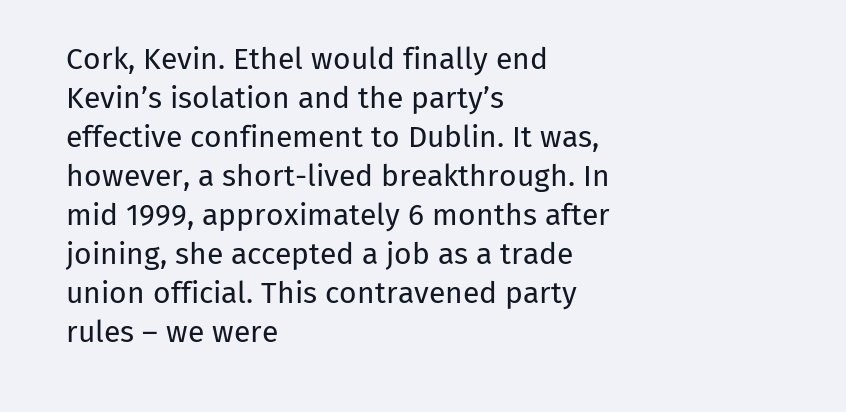Cork, Kevin. Ethel would finally end Kevin’s isolation and the party’s effective confinement to Dublin. It was, however, a short-lived breakthrough. In mid 1999, approximately 6 months after joining, she accepted a job as a trade union official. This contravened party rules – we were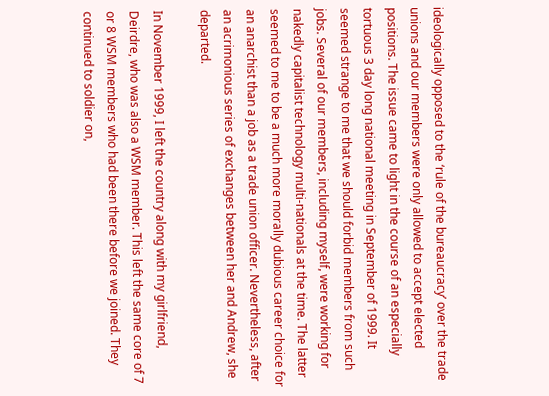ideologically opposed to the ‘rule of the bureaucracy’ over the trade unions and our members were only allowed to accept elected positions. The issue came to light in the course of an especially tortuous 3 day long national meeting in September of 1999. It seemed strange to me that we should forbid members from such jobs. Several of our members, including myself, were working for nakedly capitalist technology multi-nationals at the time. The latter seemed to me to be a much more morally dubious career choice for an anarchist than a job as a trade union officer. Nevertheless, after an acrimonious series of exchanges between her and Andrew, she departed.

In November 1999, I left the country along with my girlfriend, Deirdre, who was also a WSM member. This left the same core of 7 or 8 WSM members who had been there before we joined. They continued to soldier on,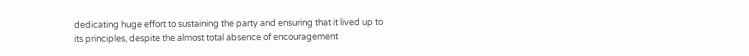dedicating huge effort to sustaining the party and ensuring that it lived up to its principles, despite the almost total absence of encouragement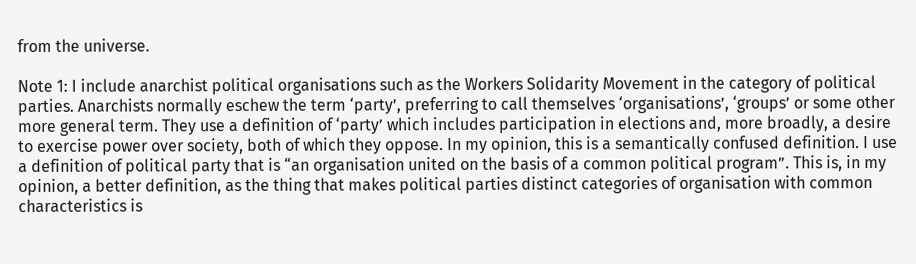from the universe.

Note 1: I include anarchist political organisations such as the Workers Solidarity Movement in the category of political parties. Anarchists normally eschew the term ‘party’, preferring to call themselves ‘organisations’, ‘groups’ or some other more general term. They use a definition of ‘party’ which includes participation in elections and, more broadly, a desire to exercise power over society, both of which they oppose. In my opinion, this is a semantically confused definition. I use a definition of political party that is “an organisation united on the basis of a common political program”. This is, in my opinion, a better definition, as the thing that makes political parties distinct categories of organisation with common characteristics is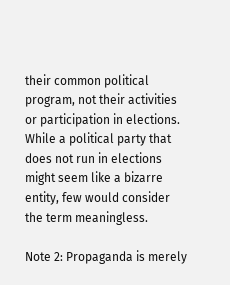their common political program, not their activities or participation in elections. While a political party that does not run in elections might seem like a bizarre entity, few would consider the term meaningless.

Note 2: Propaganda is merely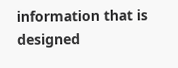information that is designed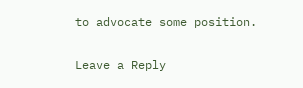to advocate some position.

Leave a Reply